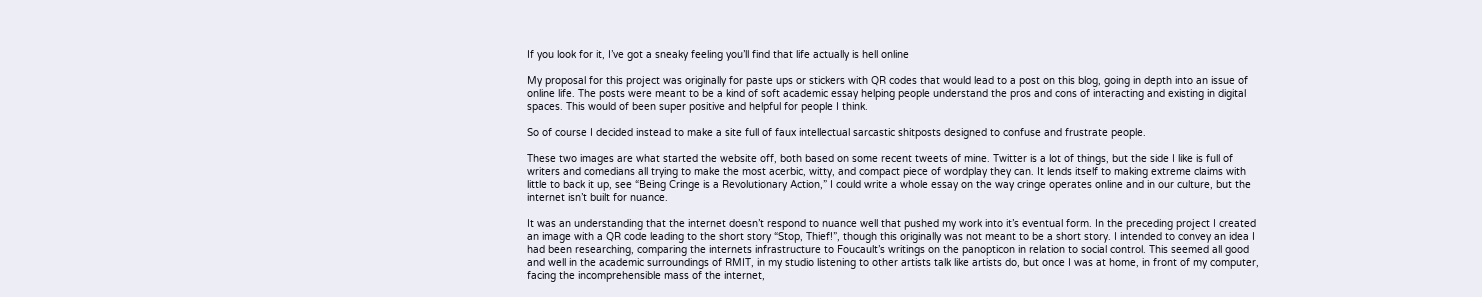If you look for it, I’ve got a sneaky feeling you’ll find that life actually is hell online

My proposal for this project was originally for paste ups or stickers with QR codes that would lead to a post on this blog, going in depth into an issue of online life. The posts were meant to be a kind of soft academic essay helping people understand the pros and cons of interacting and existing in digital spaces. This would of been super positive and helpful for people I think.

So of course I decided instead to make a site full of faux intellectual sarcastic shitposts designed to confuse and frustrate people.

These two images are what started the website off, both based on some recent tweets of mine. Twitter is a lot of things, but the side I like is full of writers and comedians all trying to make the most acerbic, witty, and compact piece of wordplay they can. It lends itself to making extreme claims with little to back it up, see “Being Cringe is a Revolutionary Action,” I could write a whole essay on the way cringe operates online and in our culture, but the internet isn’t built for nuance.

It was an understanding that the internet doesn’t respond to nuance well that pushed my work into it’s eventual form. In the preceding project I created an image with a QR code leading to the short story “Stop, Thief!”, though this originally was not meant to be a short story. I intended to convey an idea I had been researching, comparing the internets infrastructure to Foucault’s writings on the panopticon in relation to social control. This seemed all good and well in the academic surroundings of RMIT, in my studio listening to other artists talk like artists do, but once I was at home, in front of my computer, facing the incomprehensible mass of the internet,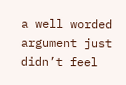a well worded argument just didn’t feel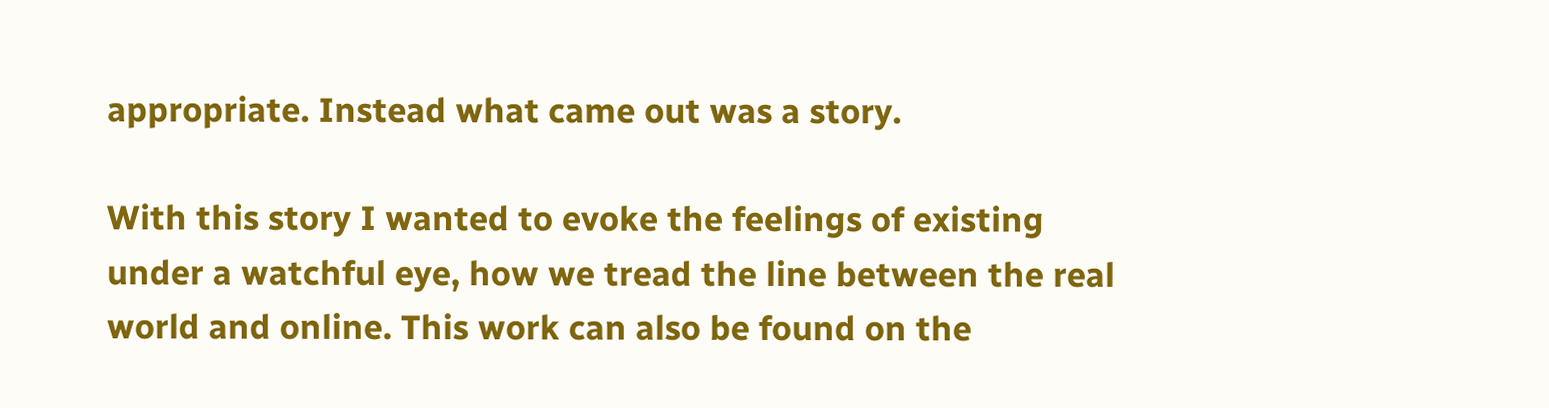appropriate. Instead what came out was a story.

With this story I wanted to evoke the feelings of existing under a watchful eye, how we tread the line between the real world and online. This work can also be found on the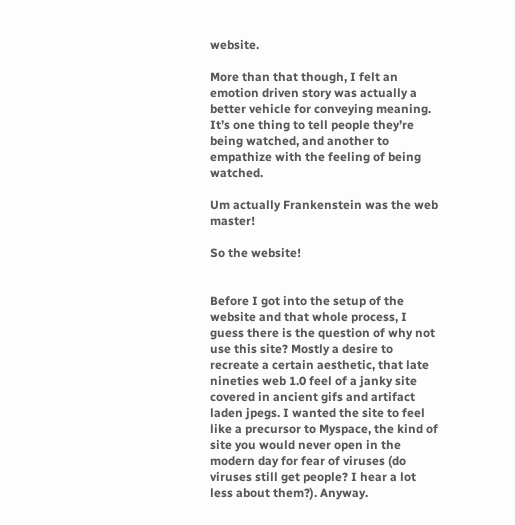website.

More than that though, I felt an emotion driven story was actually a better vehicle for conveying meaning. It’s one thing to tell people they’re being watched, and another to empathize with the feeling of being watched.

Um actually Frankenstein was the web master!

So the website!


Before I got into the setup of the website and that whole process, I guess there is the question of why not use this site? Mostly a desire to recreate a certain aesthetic, that late nineties web 1.0 feel of a janky site covered in ancient gifs and artifact laden jpegs. I wanted the site to feel like a precursor to Myspace, the kind of site you would never open in the modern day for fear of viruses (do viruses still get people? I hear a lot less about them?). Anyway.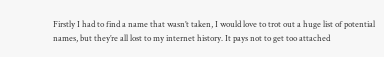Firstly I had to find a name that wasn’t taken, I would love to trot out a huge list of potential names, but they’re all lost to my internet history. It pays not to get too attached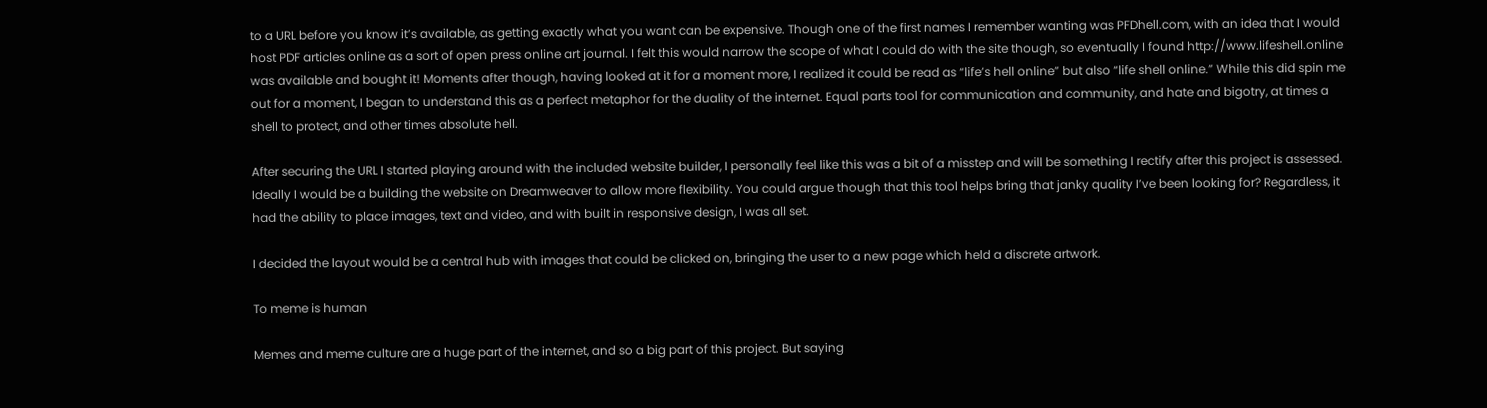to a URL before you know it’s available, as getting exactly what you want can be expensive. Though one of the first names I remember wanting was PFDhell.com, with an idea that I would host PDF articles online as a sort of open press online art journal. I felt this would narrow the scope of what I could do with the site though, so eventually I found http://www.lifeshell.online was available and bought it! Moments after though, having looked at it for a moment more, I realized it could be read as “life’s hell online” but also “life shell online.” While this did spin me out for a moment, I began to understand this as a perfect metaphor for the duality of the internet. Equal parts tool for communication and community, and hate and bigotry, at times a shell to protect, and other times absolute hell.

After securing the URL I started playing around with the included website builder, I personally feel like this was a bit of a misstep and will be something I rectify after this project is assessed. Ideally I would be a building the website on Dreamweaver to allow more flexibility. You could argue though that this tool helps bring that janky quality I’ve been looking for? Regardless, it had the ability to place images, text and video, and with built in responsive design, I was all set.

I decided the layout would be a central hub with images that could be clicked on, bringing the user to a new page which held a discrete artwork.

To meme is human

Memes and meme culture are a huge part of the internet, and so a big part of this project. But saying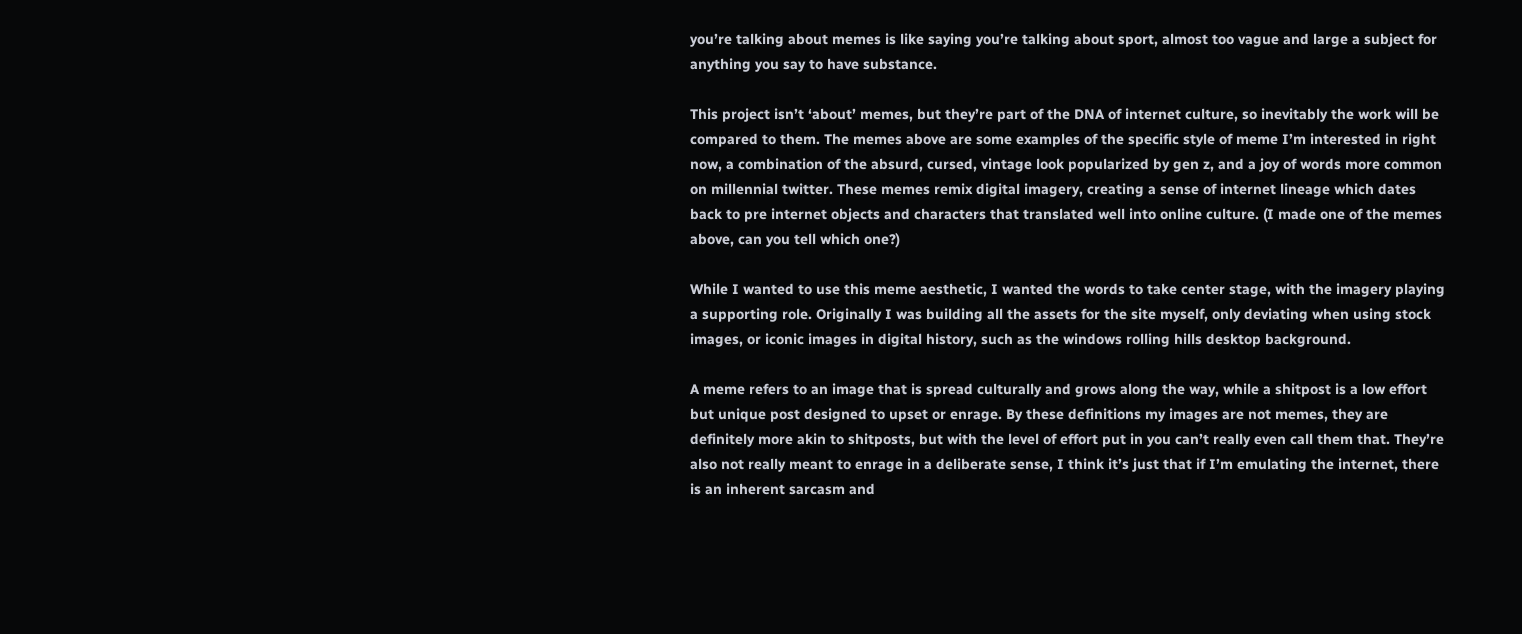you’re talking about memes is like saying you’re talking about sport, almost too vague and large a subject for anything you say to have substance.

This project isn’t ‘about’ memes, but they’re part of the DNA of internet culture, so inevitably the work will be compared to them. The memes above are some examples of the specific style of meme I’m interested in right now, a combination of the absurd, cursed, vintage look popularized by gen z, and a joy of words more common on millennial twitter. These memes remix digital imagery, creating a sense of internet lineage which dates back to pre internet objects and characters that translated well into online culture. (I made one of the memes above, can you tell which one?)

While I wanted to use this meme aesthetic, I wanted the words to take center stage, with the imagery playing a supporting role. Originally I was building all the assets for the site myself, only deviating when using stock images, or iconic images in digital history, such as the windows rolling hills desktop background.

A meme refers to an image that is spread culturally and grows along the way, while a shitpost is a low effort but unique post designed to upset or enrage. By these definitions my images are not memes, they are definitely more akin to shitposts, but with the level of effort put in you can’t really even call them that. They’re also not really meant to enrage in a deliberate sense, I think it’s just that if I’m emulating the internet, there is an inherent sarcasm and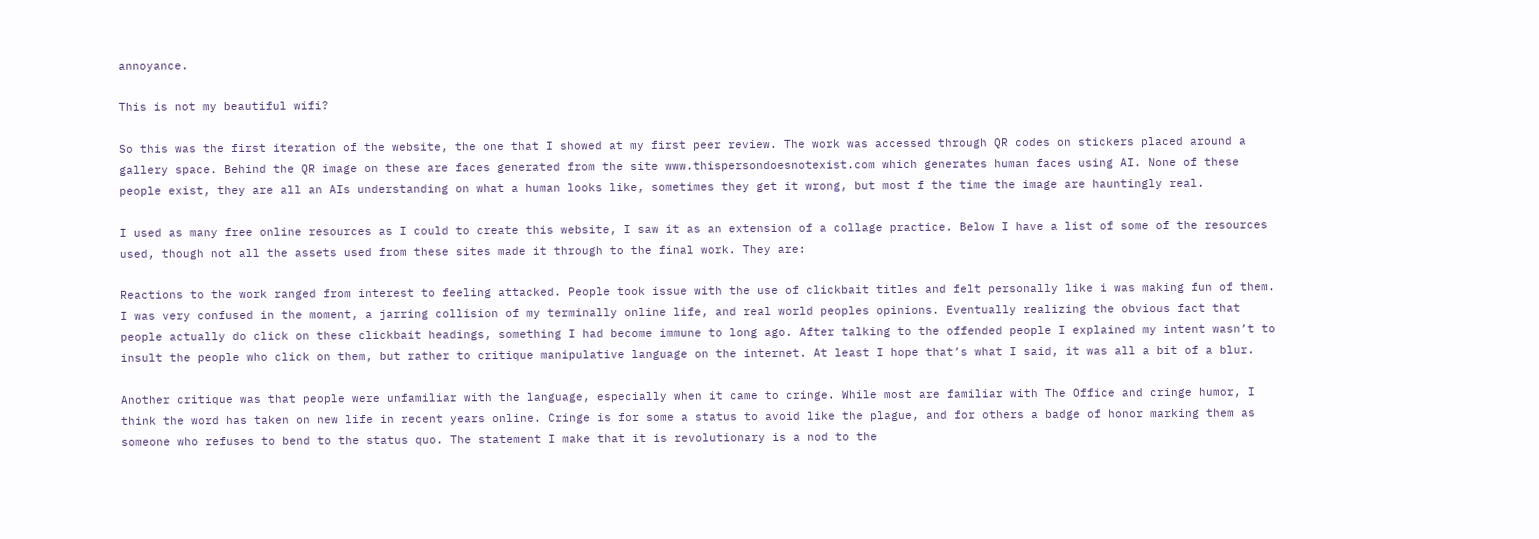annoyance.

This is not my beautiful wifi?

So this was the first iteration of the website, the one that I showed at my first peer review. The work was accessed through QR codes on stickers placed around a gallery space. Behind the QR image on these are faces generated from the site www.thispersondoesnotexist.com which generates human faces using AI. None of these people exist, they are all an AIs understanding on what a human looks like, sometimes they get it wrong, but most f the time the image are hauntingly real.

I used as many free online resources as I could to create this website, I saw it as an extension of a collage practice. Below I have a list of some of the resources used, though not all the assets used from these sites made it through to the final work. They are:

Reactions to the work ranged from interest to feeling attacked. People took issue with the use of clickbait titles and felt personally like i was making fun of them. I was very confused in the moment, a jarring collision of my terminally online life, and real world peoples opinions. Eventually realizing the obvious fact that people actually do click on these clickbait headings, something I had become immune to long ago. After talking to the offended people I explained my intent wasn’t to insult the people who click on them, but rather to critique manipulative language on the internet. At least I hope that’s what I said, it was all a bit of a blur.

Another critique was that people were unfamiliar with the language, especially when it came to cringe. While most are familiar with The Office and cringe humor, I think the word has taken on new life in recent years online. Cringe is for some a status to avoid like the plague, and for others a badge of honor marking them as someone who refuses to bend to the status quo. The statement I make that it is revolutionary is a nod to the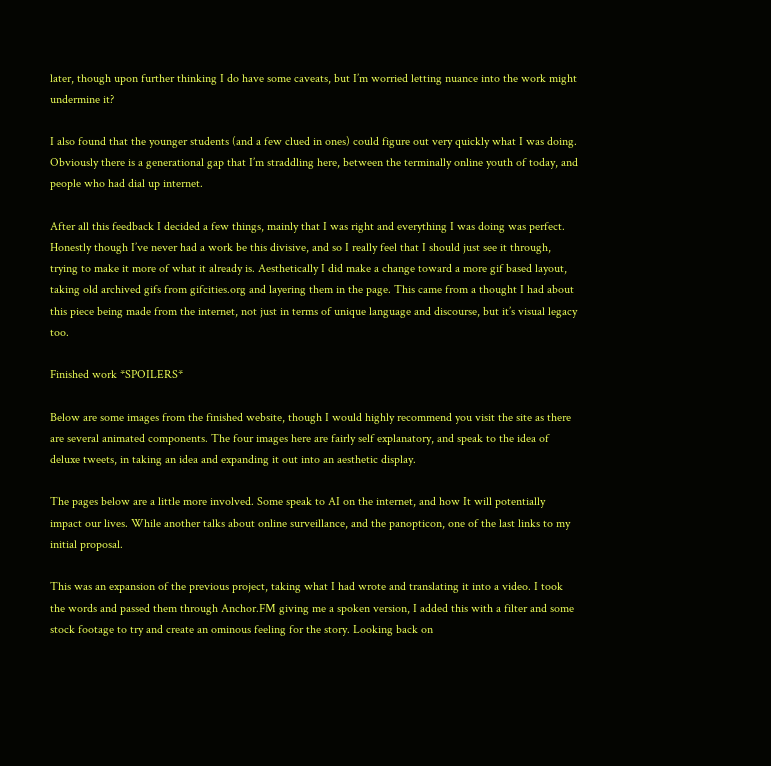later, though upon further thinking I do have some caveats, but I’m worried letting nuance into the work might undermine it?

I also found that the younger students (and a few clued in ones) could figure out very quickly what I was doing. Obviously there is a generational gap that I’m straddling here, between the terminally online youth of today, and people who had dial up internet.

After all this feedback I decided a few things, mainly that I was right and everything I was doing was perfect. Honestly though I’ve never had a work be this divisive, and so I really feel that I should just see it through, trying to make it more of what it already is. Aesthetically I did make a change toward a more gif based layout, taking old archived gifs from gifcities.org and layering them in the page. This came from a thought I had about this piece being made from the internet, not just in terms of unique language and discourse, but it’s visual legacy too.

Finished work *SPOILERS*

Below are some images from the finished website, though I would highly recommend you visit the site as there are several animated components. The four images here are fairly self explanatory, and speak to the idea of deluxe tweets, in taking an idea and expanding it out into an aesthetic display.

The pages below are a little more involved. Some speak to AI on the internet, and how It will potentially impact our lives. While another talks about online surveillance, and the panopticon, one of the last links to my initial proposal.

This was an expansion of the previous project, taking what I had wrote and translating it into a video. I took the words and passed them through Anchor.FM giving me a spoken version, I added this with a filter and some stock footage to try and create an ominous feeling for the story. Looking back on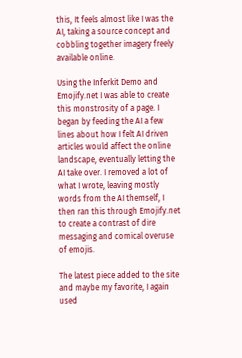this, It feels almost like I was the AI, taking a source concept and cobbling together imagery freely available online.

Using the Inferkit Demo and Emojify.net I was able to create this monstrosity of a page. I began by feeding the AI a few lines about how I felt AI driven articles would affect the online landscape, eventually letting the AI take over. I removed a lot of what I wrote, leaving mostly words from the AI themself, I then ran this through Emojify.net to create a contrast of dire messaging and comical overuse of emojis.

The latest piece added to the site and maybe my favorite, I again used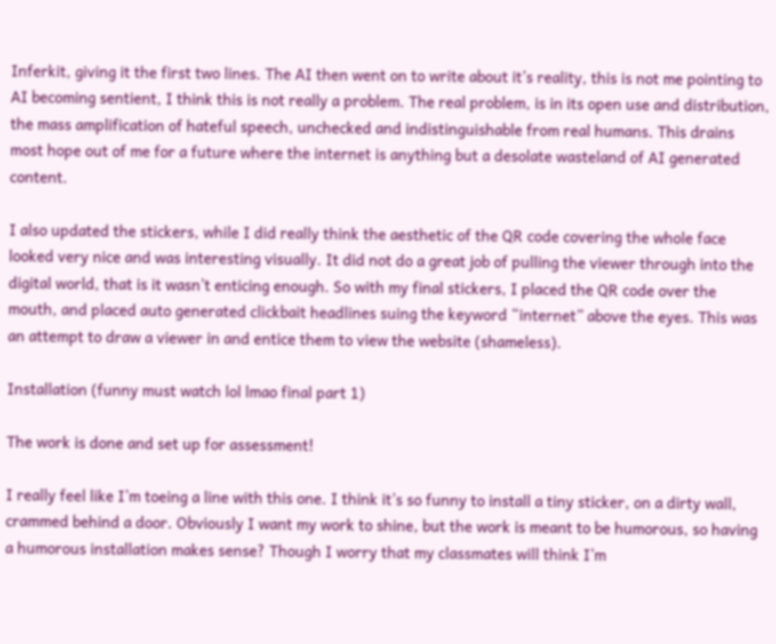Inferkit, giving it the first two lines. The AI then went on to write about it’s reality, this is not me pointing to AI becoming sentient, I think this is not really a problem. The real problem, is in its open use and distribution, the mass amplification of hateful speech, unchecked and indistinguishable from real humans. This drains most hope out of me for a future where the internet is anything but a desolate wasteland of AI generated content.

I also updated the stickers, while I did really think the aesthetic of the QR code covering the whole face looked very nice and was interesting visually. It did not do a great job of pulling the viewer through into the digital world, that is it wasn’t enticing enough. So with my final stickers, I placed the QR code over the mouth, and placed auto generated clickbait headlines suing the keyword “internet” above the eyes. This was an attempt to draw a viewer in and entice them to view the website (shameless).

Installation (funny must watch lol lmao final part 1)

The work is done and set up for assessment!

I really feel like I’m toeing a line with this one. I think it’s so funny to install a tiny sticker, on a dirty wall, crammed behind a door. Obviously I want my work to shine, but the work is meant to be humorous, so having a humorous installation makes sense? Though I worry that my classmates will think I’m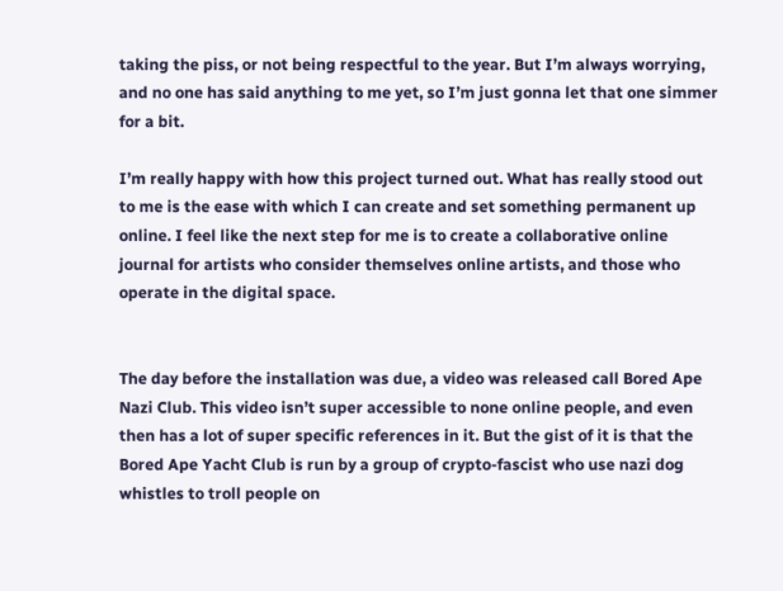taking the piss, or not being respectful to the year. But I’m always worrying, and no one has said anything to me yet, so I’m just gonna let that one simmer for a bit.

I’m really happy with how this project turned out. What has really stood out to me is the ease with which I can create and set something permanent up online. I feel like the next step for me is to create a collaborative online journal for artists who consider themselves online artists, and those who operate in the digital space.


The day before the installation was due, a video was released call Bored Ape Nazi Club. This video isn’t super accessible to none online people, and even then has a lot of super specific references in it. But the gist of it is that the Bored Ape Yacht Club is run by a group of crypto-fascist who use nazi dog whistles to troll people on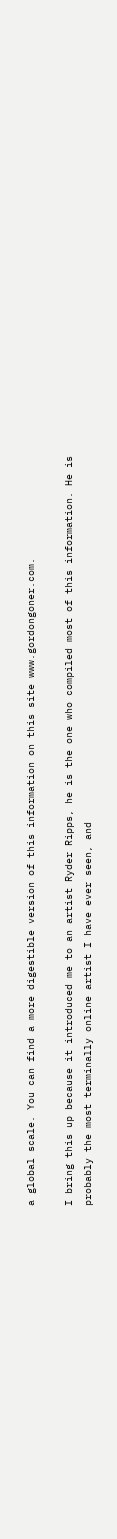a global scale. You can find a more digestible version of this information on this site www.gordongoner.com.

I bring this up because it introduced me to an artist Ryder Ripps, he is the one who compiled most of this information. He is probably the most terminally online artist I have ever seen, and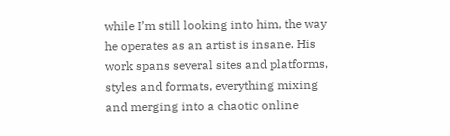while I’m still looking into him, the way he operates as an artist is insane. His work spans several sites and platforms, styles and formats, everything mixing and merging into a chaotic online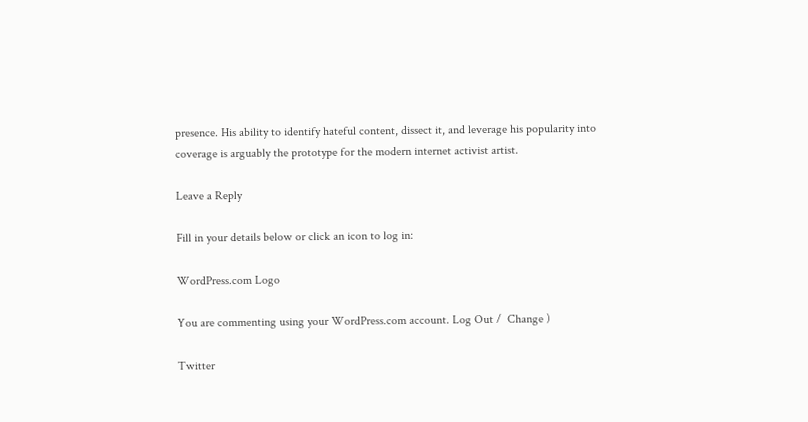presence. His ability to identify hateful content, dissect it, and leverage his popularity into coverage is arguably the prototype for the modern internet activist artist.

Leave a Reply

Fill in your details below or click an icon to log in:

WordPress.com Logo

You are commenting using your WordPress.com account. Log Out /  Change )

Twitter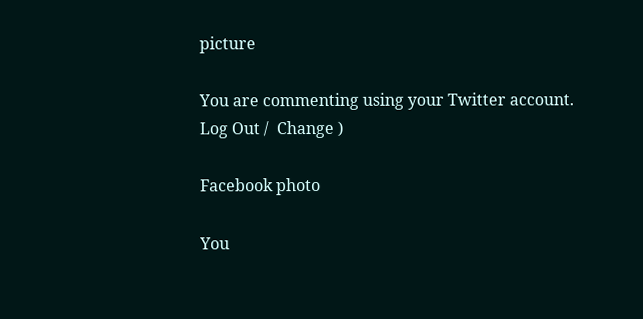picture

You are commenting using your Twitter account. Log Out /  Change )

Facebook photo

You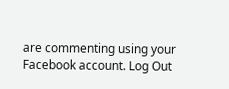are commenting using your Facebook account. Log Out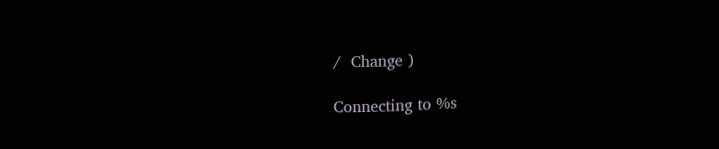/  Change )

Connecting to %s